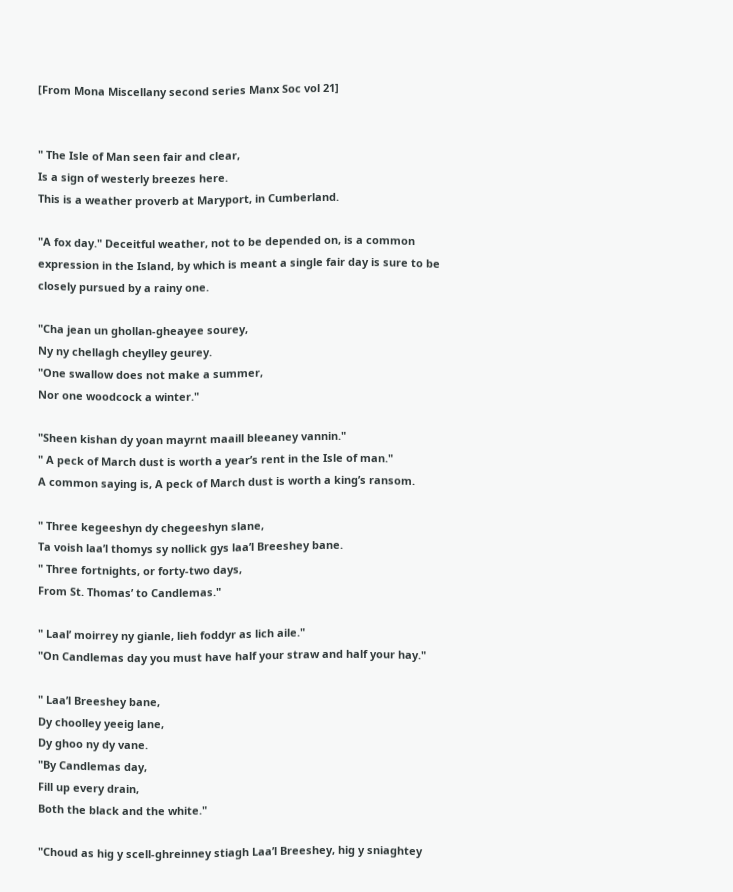[From Mona Miscellany second series Manx Soc vol 21]


" The Isle of Man seen fair and clear,
Is a sign of westerly breezes here.
This is a weather proverb at Maryport, in Cumberland.

"A fox day." Deceitful weather, not to be depended on, is a common expression in the Island, by which is meant a single fair day is sure to be closely pursued by a rainy one.

"Cha jean un ghollan-gheayee sourey,
Ny ny chellagh cheylley geurey.
"One swallow does not make a summer,
Nor one woodcock a winter."

"Sheen kishan dy yoan mayrnt maaill bleeaney vannin."
" A peck of March dust is worth a year’s rent in the Isle of man."
A common saying is, A peck of March dust is worth a king’s ransom.

" Three kegeeshyn dy chegeeshyn slane,
Ta voish laa’l thomys sy nollick gys laa’l Breeshey bane.
" Three fortnights, or forty-two days,
From St. Thomas’ to Candlemas."

" Laal’ moirrey ny gianle, lieh foddyr as lich aile."
"On Candlemas day you must have half your straw and half your hay."

" Laa’l Breeshey bane,
Dy choolley yeeig lane,
Dy ghoo ny dy vane.
"By Candlemas day,
Fill up every drain,
Both the black and the white."

"Choud as hig y scell-ghreinney stiagh Laa’l Breeshey, hig y sniaghtey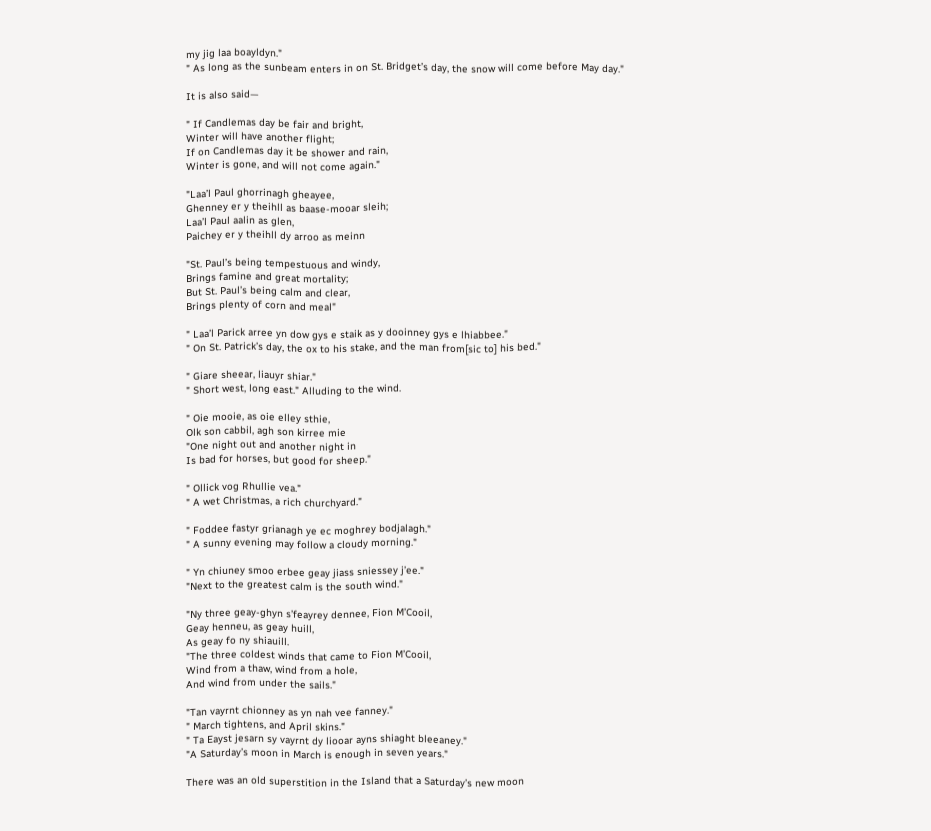my jig laa boayldyn."
" As long as the sunbeam enters in on St. Bridget’s day, the snow will come before May day."

It is also said—

" If Candlemas day be fair and bright,
Winter will have another flight;
If on Candlemas day it be shower and rain,
Winter is gone, and will not come again."

"Laa’l Paul ghorrinagh gheayee,
Ghenney er y theihll as baase-mooar sleih;
Laa’l Paul aalin as glen,
Paichey er y theihll dy arroo as meinn

"St. Paul’s being tempestuous and windy,
Brings famine and great mortality;
But St. Paul’s being calm and clear,
Brings plenty of corn and meal"

" Laa’l Parick arree yn dow gys e staik as y dooinney gys e lhiabbee."
" On St. Patrick’s day, the ox to his stake, and the man from[sic to] his bed."

" Giare sheear, liauyr shiar."
" Short west, long east." Alluding to the wind.

" Oie mooie, as oie elley sthie,
Olk son cabbil, agh son kirree mie
"One night out and another night in
Is bad for horses, but good for sheep."

" Ollick vog Rhullie vea."
" A wet Christmas, a rich churchyard."

" Foddee fastyr grianagh ye ec moghrey bodjalagh."
" A sunny evening may follow a cloudy morning."

" Yn chiuney smoo erbee geay jiass sniessey j’ee."
"Next to the greatest calm is the south wind."

"Ny three geay-ghyn s’feayrey dennee, Fion M’Cooil,
Geay henneu, as geay huill,
As geay fo ny shiauill.
"The three coldest winds that came to Fion M’Cooil,
Wind from a thaw, wind from a hole,
And wind from under the sails."

"Tan vayrnt chionney as yn nah vee fanney."
" March tightens, and April skins."
" Ta Eayst jesarn sy vayrnt dy liooar ayns shiaght bleeaney."
"A Saturday’s moon in March is enough in seven years."

There was an old superstition in the Island that a Saturday’s new moon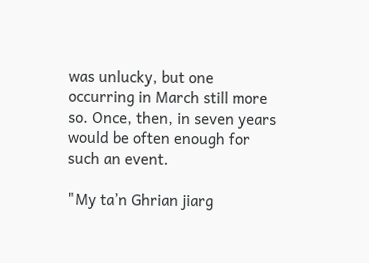was unlucky, but one occurring in March still more so. Once, then, in seven years would be often enough for such an event.

"My ta’n Ghrian jiarg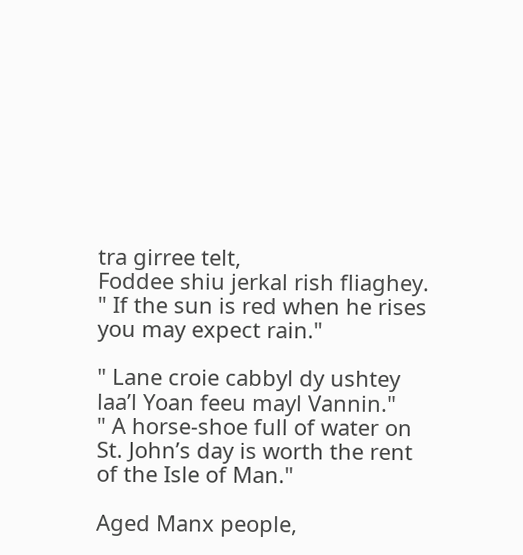tra girree telt,
Foddee shiu jerkal rish fliaghey.
" If the sun is red when he rises you may expect rain."

" Lane croie cabbyl dy ushtey laa’l Yoan feeu mayl Vannin."
" A horse-shoe full of water on St. John’s day is worth the rent of the Isle of Man."

Aged Manx people,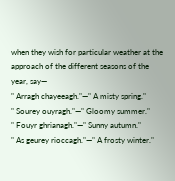when they wish for particular weather at the approach of the different seasons of the year, say—
" Arragh chayeeagh."—" A misty spring."
" Sourey ouyragh."—" Gloomy summer."
" Fouyr ghrianagh."—" Sunny autumn."
" As geurey rioccagh."—" A frosty winter."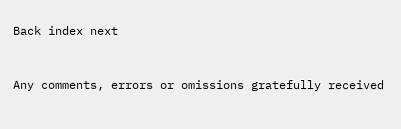Back index next


Any comments, errors or omissions gratefully received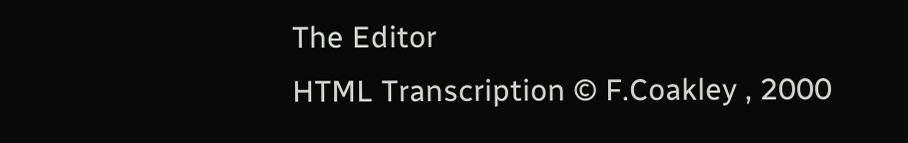The Editor
HTML Transcription © F.Coakley , 2000